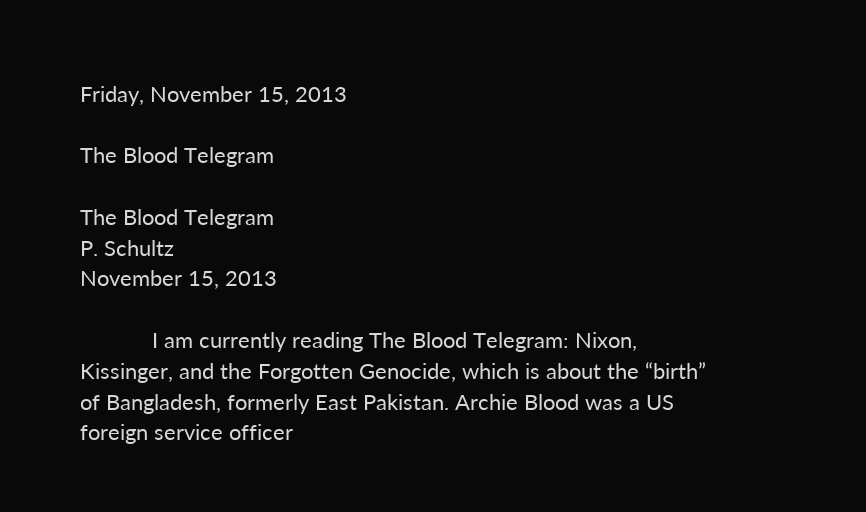Friday, November 15, 2013

The Blood Telegram

The Blood Telegram
P. Schultz
November 15, 2013

            I am currently reading The Blood Telegram: Nixon, Kissinger, and the Forgotten Genocide, which is about the “birth” of Bangladesh, formerly East Pakistan. Archie Blood was a US foreign service officer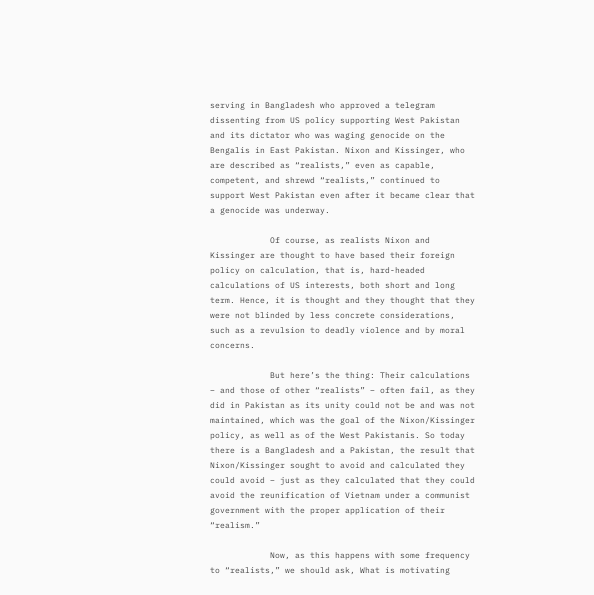serving in Bangladesh who approved a telegram dissenting from US policy supporting West Pakistan and its dictator who was waging genocide on the Bengalis in East Pakistan. Nixon and Kissinger, who are described as “realists,” even as capable, competent, and shrewd “realists,” continued to support West Pakistan even after it became clear that a genocide was underway.

            Of course, as realists Nixon and Kissinger are thought to have based their foreign policy on calculation, that is, hard-headed calculations of US interests, both short and long term. Hence, it is thought and they thought that they were not blinded by less concrete considerations, such as a revulsion to deadly violence and by moral concerns.

            But here’s the thing: Their calculations – and those of other “realists” – often fail, as they did in Pakistan as its unity could not be and was not maintained, which was the goal of the Nixon/Kissinger policy, as well as of the West Pakistanis. So today there is a Bangladesh and a Pakistan, the result that Nixon/Kissinger sought to avoid and calculated they could avoid – just as they calculated that they could avoid the reunification of Vietnam under a communist government with the proper application of their “realism.”

            Now, as this happens with some frequency to “realists,” we should ask, What is motivating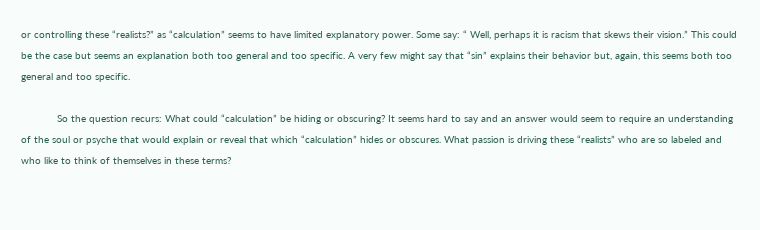or controlling these “realists?” as “calculation” seems to have limited explanatory power. Some say: “ Well, perhaps it is racism that skews their vision.” This could be the case but seems an explanation both too general and too specific. A very few might say that “sin” explains their behavior but, again, this seems both too general and too specific.

            So the question recurs: What could “calculation” be hiding or obscuring? It seems hard to say and an answer would seem to require an understanding of the soul or psyche that would explain or reveal that which “calculation” hides or obscures. What passion is driving these “realists” who are so labeled and who like to think of themselves in these terms?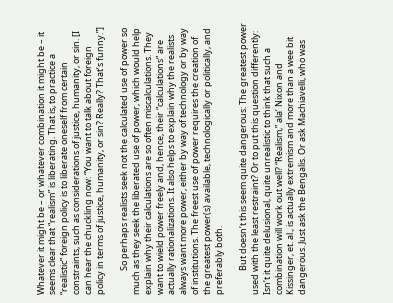Whatever it might be – or whatever combination it might be – it seems clear that “realism” is liberating. That is, to practice a “realistic” foreign policy is to liberate oneself from certain constraints, such as considerations of justice, humanity, or sin. [I can hear the chuckling now: “You want to talk about foreign policy in terms of justice, humanity, or sin? Really? That’s funny.”]

            So perhaps realists seek not the calculated use of power so much as they seek the liberated use of power, which would help explain why their calculations are so often miscalculations. They want to wield power freely and, hence, their “calculations” are actually rationalizations. It also helps to explain why the realists always want more power, either by way of technology or by way of institutions. The freest use of power requires the creation of the greatest power(s) available, technologically or politically, and preferably both.

            But doesn’t this seem quite dangerous: The greatest power used with the least restraint? Or to put this question differently: Isn’t it quite delusional, quite unrealistic to think that such a combination will work out well? “Realism,” ala’ Nixon and Kissinger, et. al., is actually extremism and more than a wee bit dangerous. Just ask the Bengalis. Or ask Machiavelli, who was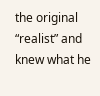the original “realist” and knew what he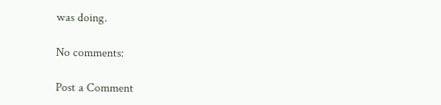was doing.

No comments:

Post a Comment